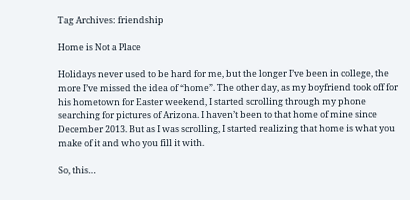Tag Archives: friendship

Home is Not a Place

Holidays never used to be hard for me, but the longer I’ve been in college, the more I’ve missed the idea of “home”. The other day, as my boyfriend took off for his hometown for Easter weekend, I started scrolling through my phone searching for pictures of Arizona. I haven’t been to that home of mine since December 2013. But as I was scrolling, I started realizing that home is what you make of it and who you fill it with.

So, this…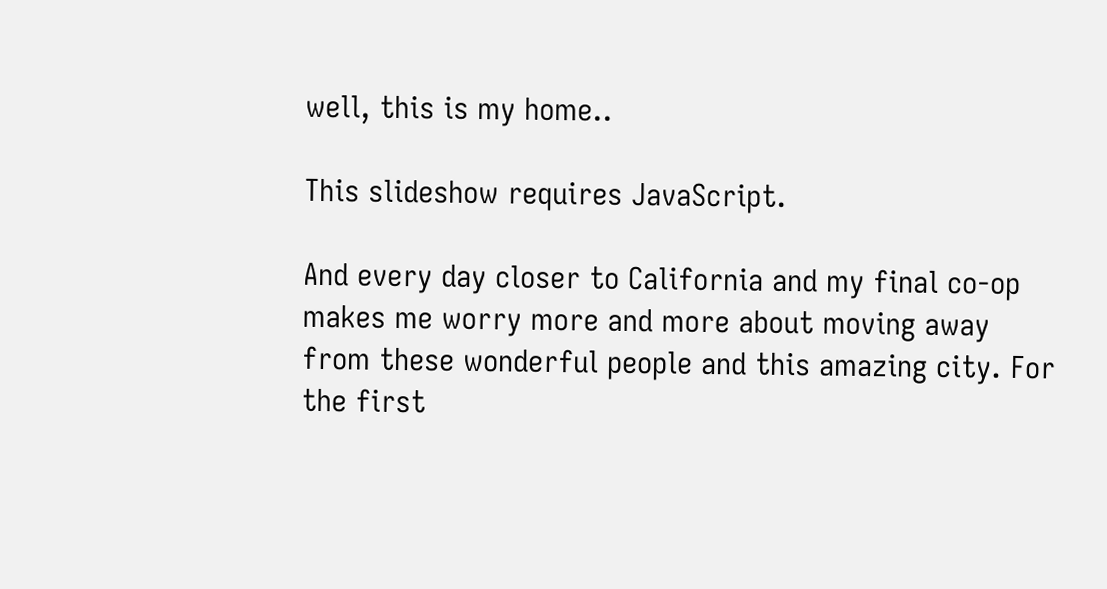well, this is my home..

This slideshow requires JavaScript.

And every day closer to California and my final co-op makes me worry more and more about moving away from these wonderful people and this amazing city. For the first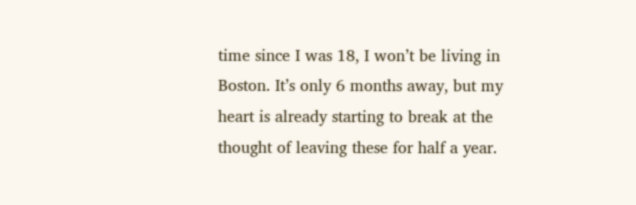time since I was 18, I won’t be living in Boston. It’s only 6 months away, but my heart is already starting to break at the thought of leaving these for half a year.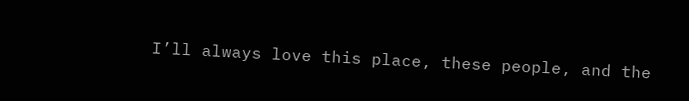I’ll always love this place, these people, and the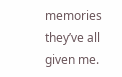memories they’ve all given me.